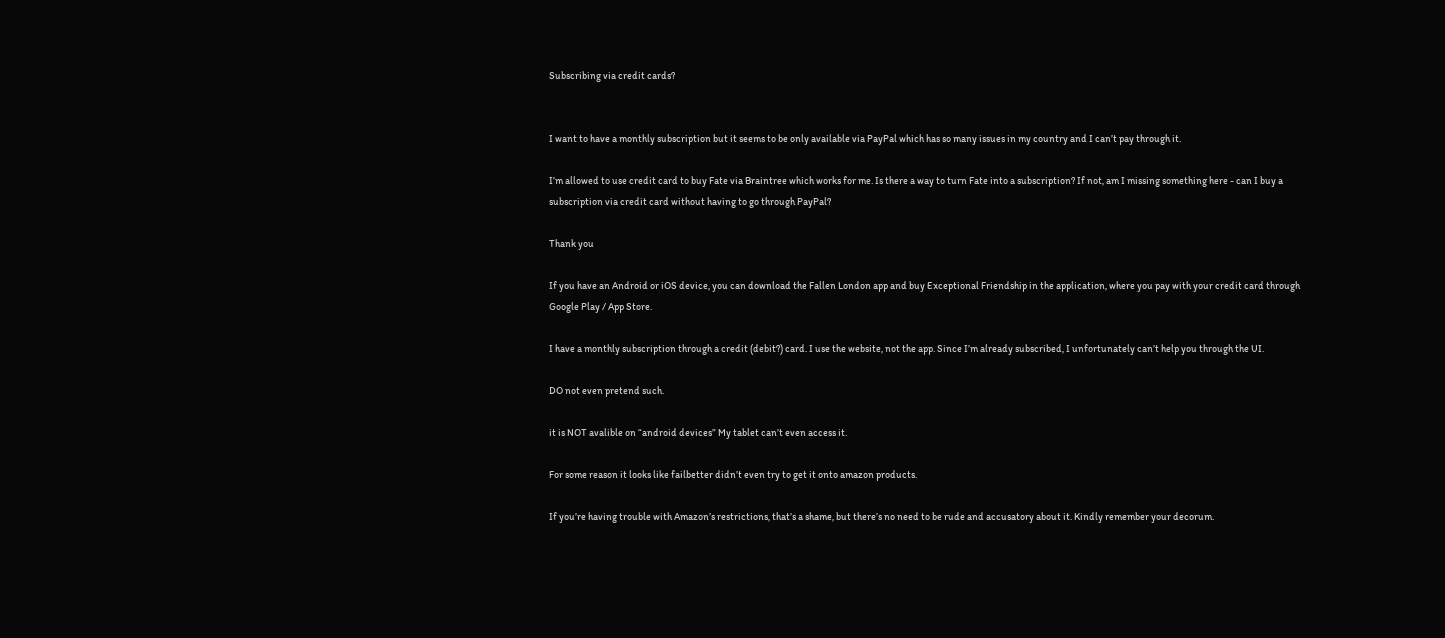Subscribing via credit cards?


I want to have a monthly subscription but it seems to be only available via PayPal which has so many issues in my country and I can’t pay through it.

I’m allowed to use credit card to buy Fate via Braintree which works for me. Is there a way to turn Fate into a subscription? If not, am I missing something here - can I buy a subscription via credit card without having to go through PayPal?

Thank you

If you have an Android or iOS device, you can download the Fallen London app and buy Exceptional Friendship in the application, where you pay with your credit card through Google Play / App Store.

I have a monthly subscription through a credit (debit?) card. I use the website, not the app. Since I’m already subscribed, I unfortunately can’t help you through the UI.

DO not even pretend such.

it is NOT avalible on “android devices” My tablet can’t even access it.

For some reason it looks like failbetter didn’t even try to get it onto amazon products.

If you’re having trouble with Amazon’s restrictions, that’s a shame, but there’s no need to be rude and accusatory about it. Kindly remember your decorum.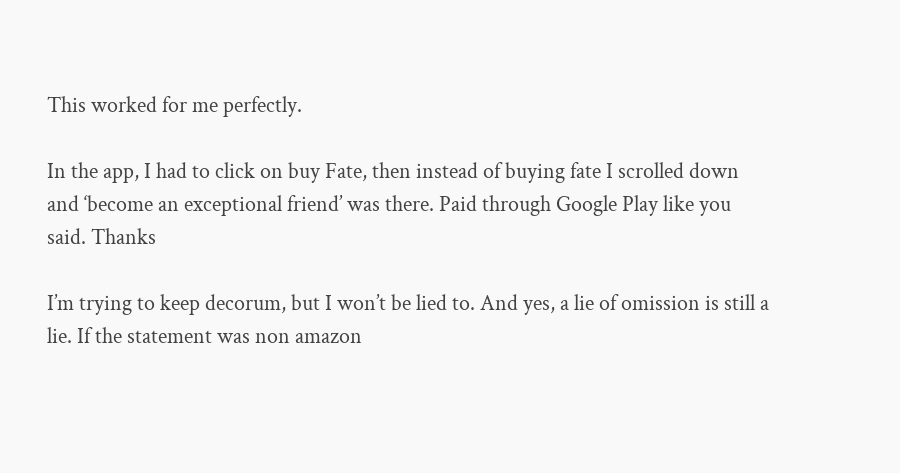This worked for me perfectly.

In the app, I had to click on buy Fate, then instead of buying fate I scrolled down and ‘become an exceptional friend’ was there. Paid through Google Play like you said. Thanks

I’m trying to keep decorum, but I won’t be lied to. And yes, a lie of omission is still a lie. If the statement was non amazon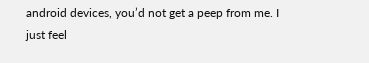android devices, you’d not get a peep from me. I just feel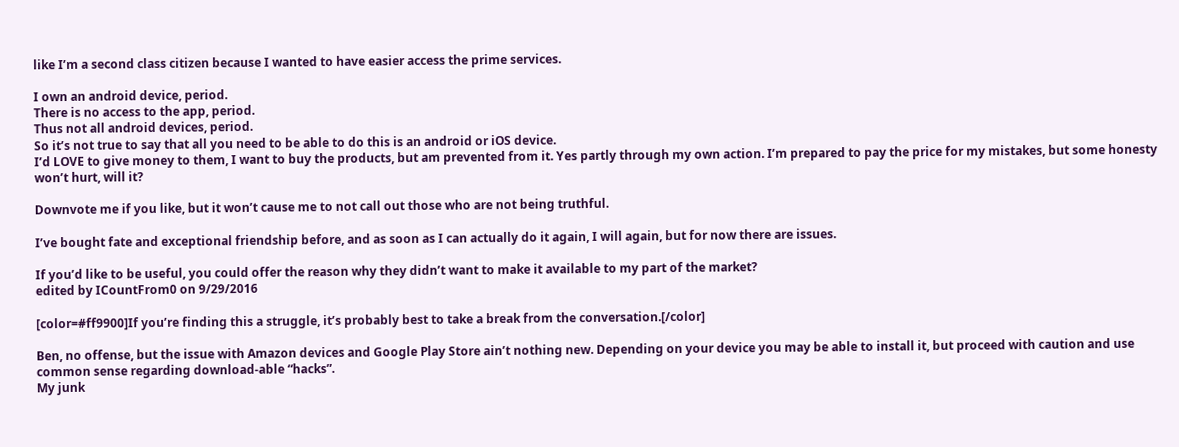like I’m a second class citizen because I wanted to have easier access the prime services.

I own an android device, period.
There is no access to the app, period.
Thus not all android devices, period.
So it’s not true to say that all you need to be able to do this is an android or iOS device.
I’d LOVE to give money to them, I want to buy the products, but am prevented from it. Yes partly through my own action. I’m prepared to pay the price for my mistakes, but some honesty won’t hurt, will it?

Downvote me if you like, but it won’t cause me to not call out those who are not being truthful.

I’ve bought fate and exceptional friendship before, and as soon as I can actually do it again, I will again, but for now there are issues.

If you’d like to be useful, you could offer the reason why they didn’t want to make it available to my part of the market?
edited by ICountFrom0 on 9/29/2016

[color=#ff9900]If you’re finding this a struggle, it’s probably best to take a break from the conversation.[/color]

Ben, no offense, but the issue with Amazon devices and Google Play Store ain’t nothing new. Depending on your device you may be able to install it, but proceed with caution and use common sense regarding download-able “hacks”.
My junk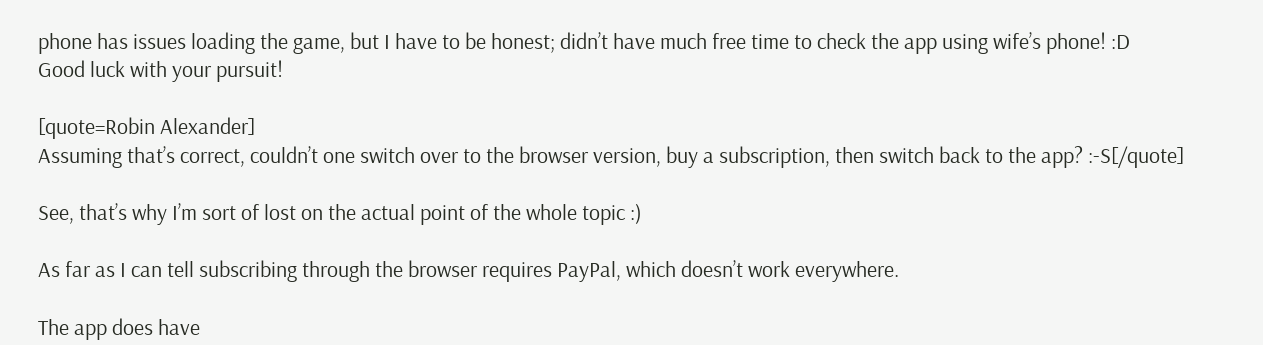phone has issues loading the game, but I have to be honest; didn’t have much free time to check the app using wife’s phone! :D
Good luck with your pursuit!

[quote=Robin Alexander]
Assuming that’s correct, couldn’t one switch over to the browser version, buy a subscription, then switch back to the app? :-S[/quote]

See, that’s why I’m sort of lost on the actual point of the whole topic :)

As far as I can tell subscribing through the browser requires PayPal, which doesn’t work everywhere.

The app does have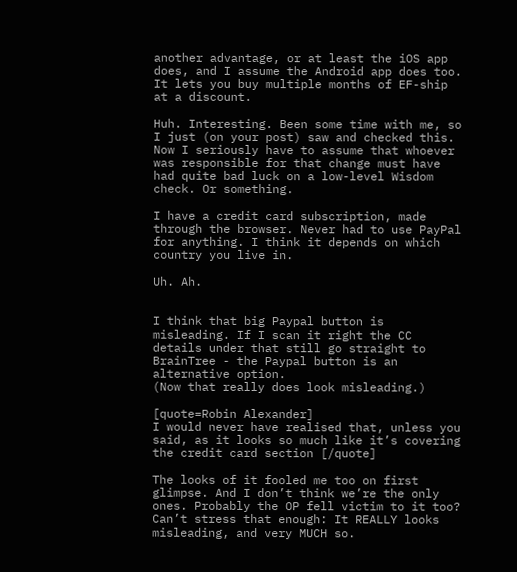another advantage, or at least the iOS app does, and I assume the Android app does too. It lets you buy multiple months of EF-ship at a discount.

Huh. Interesting. Been some time with me, so I just (on your post) saw and checked this. Now I seriously have to assume that whoever was responsible for that change must have had quite bad luck on a low-level Wisdom check. Or something.

I have a credit card subscription, made through the browser. Never had to use PayPal for anything. I think it depends on which country you live in.

Uh. Ah.


I think that big Paypal button is misleading. If I scan it right the CC details under that still go straight to BrainTree - the Paypal button is an alternative option.
(Now that really does look misleading.)

[quote=Robin Alexander]
I would never have realised that, unless you said, as it looks so much like it’s covering the credit card section [/quote]

The looks of it fooled me too on first glimpse. And I don’t think we’re the only ones. Probably the OP fell victim to it too? Can’t stress that enough: It REALLY looks misleading, and very MUCH so.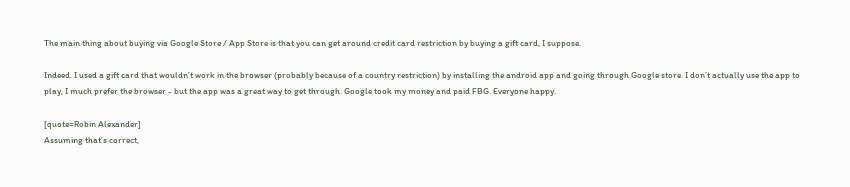The main thing about buying via Google Store / App Store is that you can get around credit card restriction by buying a gift card, I suppose.

Indeed. I used a gift card that wouldn’t work in the browser (probably because of a country restriction) by installing the android app and going through Google store. I don’t actually use the app to play, I much prefer the browser - but the app was a great way to get through. Google took my money and paid FBG. Everyone happy.

[quote=Robin Alexander]
Assuming that’s correct,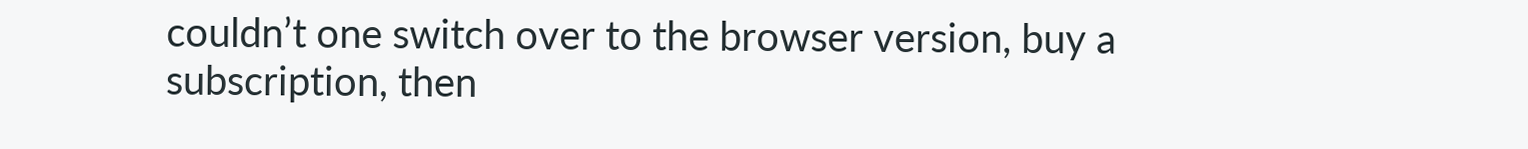couldn’t one switch over to the browser version, buy a subscription, then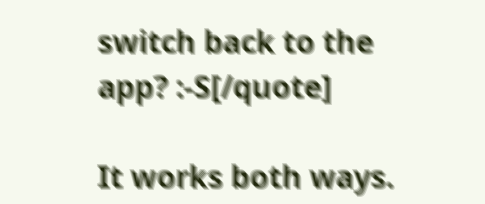switch back to the app? :-S[/quote]

It works both ways.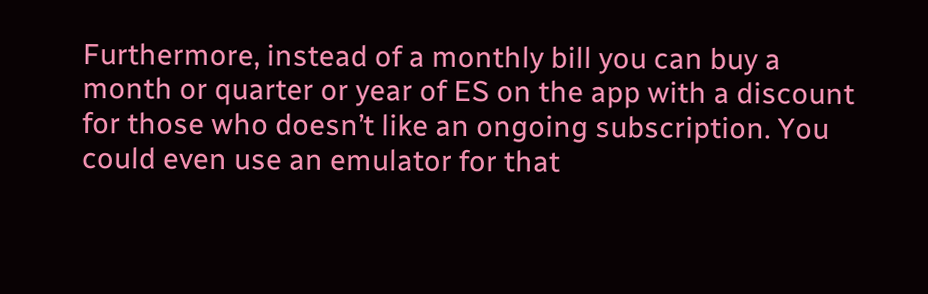Furthermore, instead of a monthly bill you can buy a month or quarter or year of ES on the app with a discount for those who doesn’t like an ongoing subscription. You could even use an emulator for that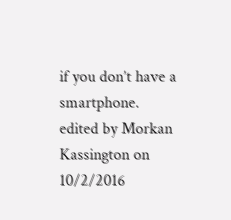if you don’t have a smartphone.
edited by Morkan Kassington on 10/2/2016